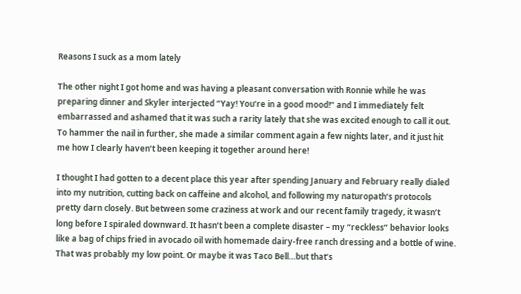Reasons I suck as a mom lately

The other night I got home and was having a pleasant conversation with Ronnie while he was preparing dinner and Skyler interjected “Yay! You’re in a good mood!” and I immediately felt embarrassed and ashamed that it was such a rarity lately that she was excited enough to call it out. To hammer the nail in further, she made a similar comment again a few nights later, and it just hit me how I clearly haven’t been keeping it together around here!

I thought I had gotten to a decent place this year after spending January and February really dialed into my nutrition, cutting back on caffeine and alcohol, and following my naturopath’s protocols pretty darn closely. But between some craziness at work and our recent family tragedy, it wasn’t long before I spiraled downward. It hasn’t been a complete disaster – my “reckless” behavior looks like a bag of chips fried in avocado oil with homemade dairy-free ranch dressing and a bottle of wine. That was probably my low point. Or maybe it was Taco Bell…but that’s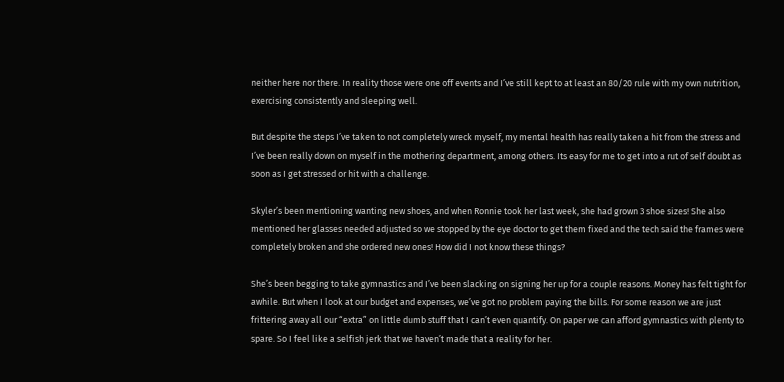neither here nor there. In reality those were one off events and I’ve still kept to at least an 80/20 rule with my own nutrition, exercising consistently and sleeping well.

But despite the steps I’ve taken to not completely wreck myself, my mental health has really taken a hit from the stress and I’ve been really down on myself in the mothering department, among others. Its easy for me to get into a rut of self doubt as soon as I get stressed or hit with a challenge.

Skyler’s been mentioning wanting new shoes, and when Ronnie took her last week, she had grown 3 shoe sizes! She also mentioned her glasses needed adjusted so we stopped by the eye doctor to get them fixed and the tech said the frames were completely broken and she ordered new ones! How did I not know these things?

She’s been begging to take gymnastics and I’ve been slacking on signing her up for a couple reasons. Money has felt tight for awhile. But when I look at our budget and expenses, we’ve got no problem paying the bills. For some reason we are just frittering away all our “extra” on little dumb stuff that I can’t even quantify. On paper we can afford gymnastics with plenty to spare. So I feel like a selfish jerk that we haven’t made that a reality for her.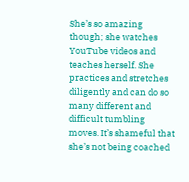She’s so amazing though; she watches YouTube videos and teaches herself. She practices and stretches diligently and can do so many different and difficult tumbling moves. It’s shameful that she’s not being coached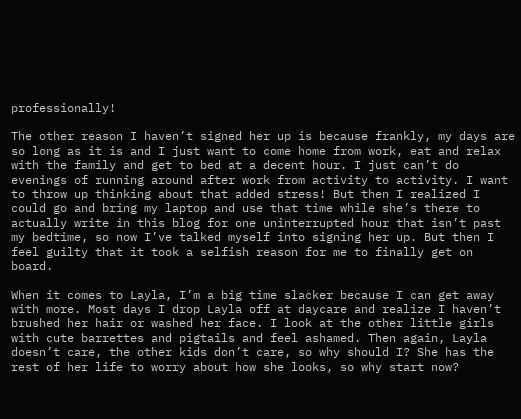professionally!

The other reason I haven’t signed her up is because frankly, my days are so long as it is and I just want to come home from work, eat and relax with the family and get to bed at a decent hour. I just can’t do evenings of running around after work from activity to activity. I want to throw up thinking about that added stress! But then I realized I could go and bring my laptop and use that time while she’s there to actually write in this blog for one uninterrupted hour that isn’t past my bedtime, so now I’ve talked myself into signing her up. But then I feel guilty that it took a selfish reason for me to finally get on board.

When it comes to Layla, I’m a big time slacker because I can get away with more. Most days I drop Layla off at daycare and realize I haven’t brushed her hair or washed her face. I look at the other little girls with cute barrettes and pigtails and feel ashamed. Then again, Layla doesn’t care, the other kids don’t care, so why should I? She has the rest of her life to worry about how she looks, so why start now?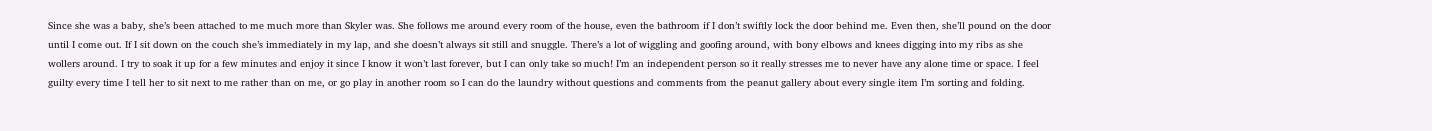Since she was a baby, she’s been attached to me much more than Skyler was. She follows me around every room of the house, even the bathroom if I don’t swiftly lock the door behind me. Even then, she’ll pound on the door until I come out. If I sit down on the couch she’s immediately in my lap, and she doesn’t always sit still and snuggle. There’s a lot of wiggling and goofing around, with bony elbows and knees digging into my ribs as she wollers around. I try to soak it up for a few minutes and enjoy it since I know it won’t last forever, but I can only take so much! I’m an independent person so it really stresses me to never have any alone time or space. I feel guilty every time I tell her to sit next to me rather than on me, or go play in another room so I can do the laundry without questions and comments from the peanut gallery about every single item I’m sorting and folding.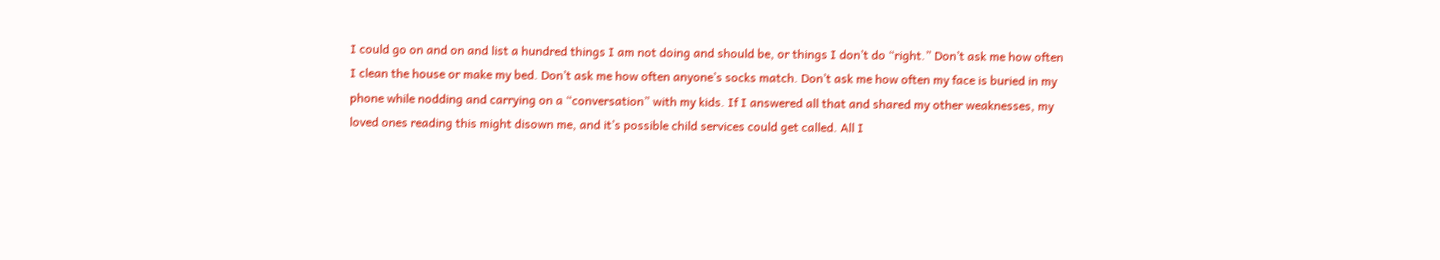I could go on and on and list a hundred things I am not doing and should be, or things I don’t do “right.” Don’t ask me how often I clean the house or make my bed. Don’t ask me how often anyone’s socks match. Don’t ask me how often my face is buried in my phone while nodding and carrying on a “conversation” with my kids. If I answered all that and shared my other weaknesses, my loved ones reading this might disown me, and it’s possible child services could get called. All I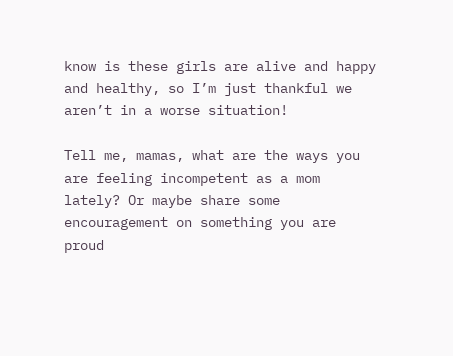know is these girls are alive and happy and healthy, so I’m just thankful we aren’t in a worse situation!

Tell me, mamas, what are the ways you are feeling incompetent as a mom lately? Or maybe share some encouragement on something you are proud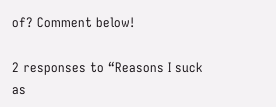of? Comment below!

2 responses to “Reasons I suck as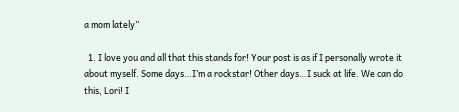a mom lately”

  1. I love you and all that this stands for! Your post is as if I personally wrote it about myself. Some days…I’m a rockstar! Other days…I suck at life. We can do this, Lori! I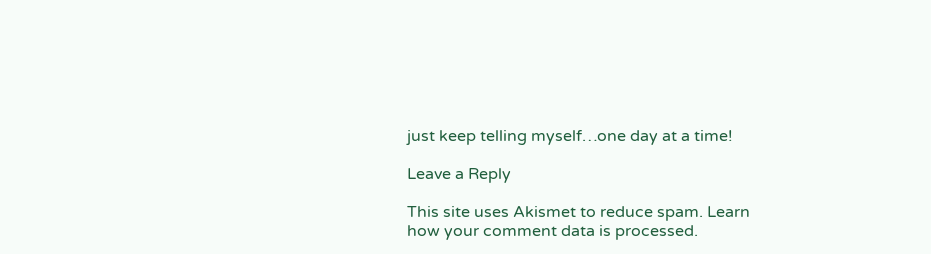just keep telling myself…one day at a time!

Leave a Reply

This site uses Akismet to reduce spam. Learn how your comment data is processed.